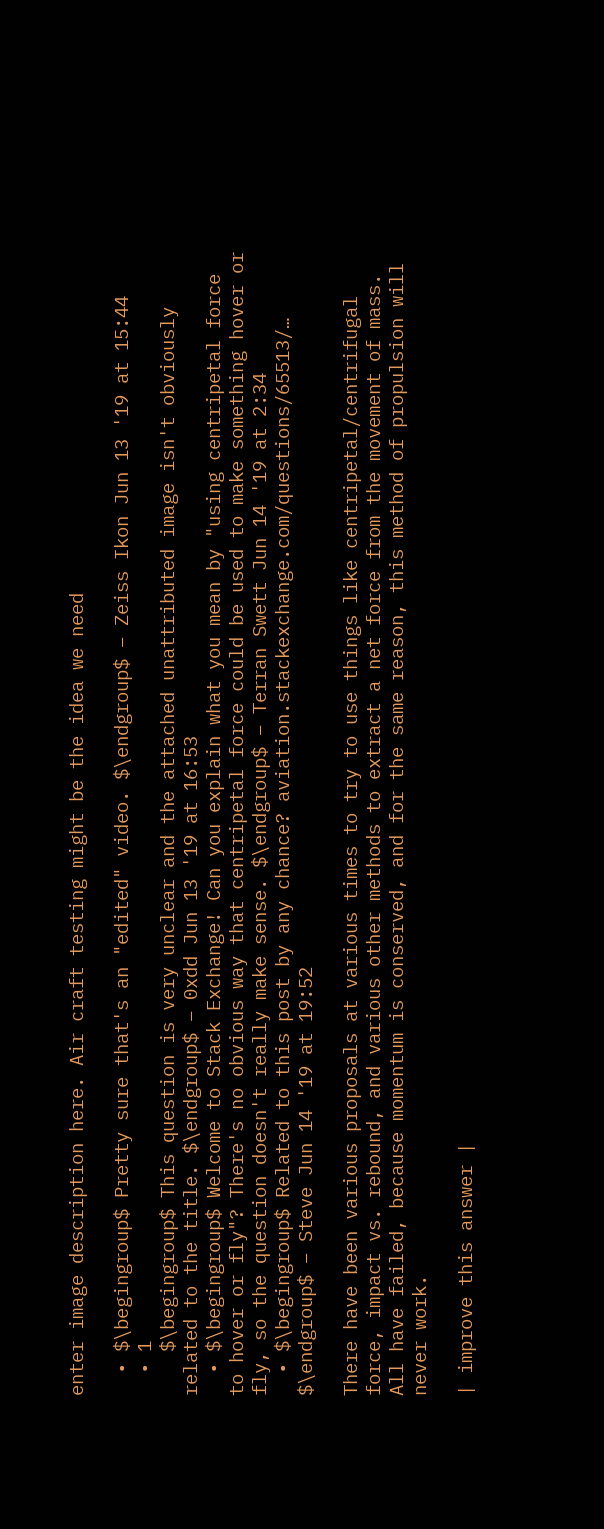enter image description here. Air craft testing might be the idea we need

  • $\begingroup$ Pretty sure that's an "edited" video. $\endgroup$ – Zeiss Ikon Jun 13 '19 at 15:44
  • 1
    $\begingroup$ This question is very unclear and the attached unattributed image isn't obviously related to the title. $\endgroup$ – 0xdd Jun 13 '19 at 16:53
  • $\begingroup$ Welcome to Stack Exchange! Can you explain what you mean by "using centripetal force to hover or fly"? There's no obvious way that centripetal force could be used to make something hover or fly, so the question doesn't really make sense. $\endgroup$ – Terran Swett Jun 14 '19 at 2:34
  • $\begingroup$ Related to this post by any chance? aviation.stackexchange.com/questions/65513/… $\endgroup$ – Steve Jun 14 '19 at 19:52

There have been various proposals at various times to try to use things like centripetal/centrifugal force, impact vs. rebound, and various other methods to extract a net force from the movement of mass. All have failed, because momentum is conserved, and for the same reason, this method of propulsion will never work.

| improve this answer |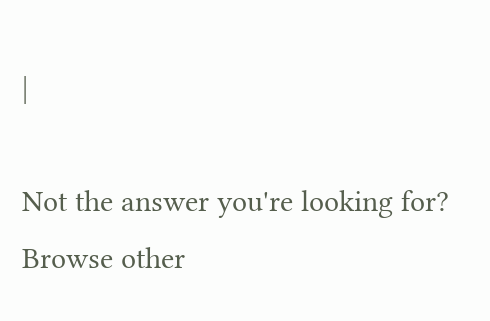|

Not the answer you're looking for? Browse other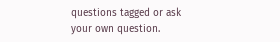questions tagged or ask your own question.